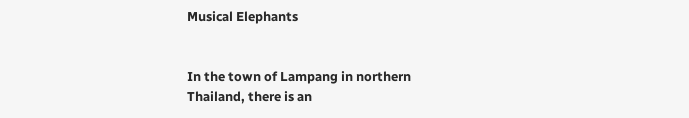Musical Elephants


In the town of Lampang in northern Thailand, there is an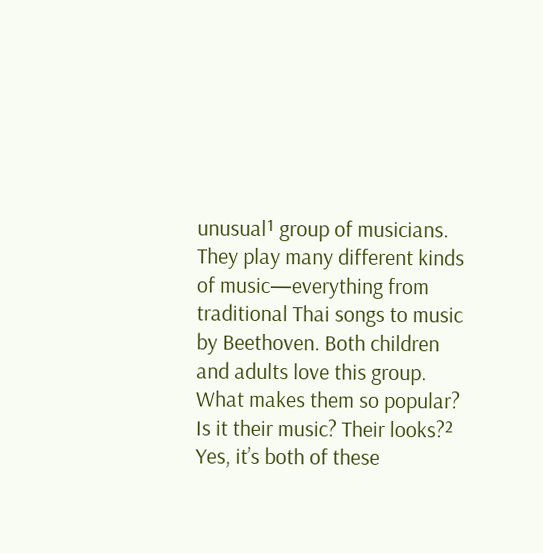unusual¹ group of musicians. They play many different kinds of music—everything from traditional Thai songs to music by Beethoven. Both children and adults love this group. What makes them so popular? Is it their music? Their looks?² Yes, it’s both of these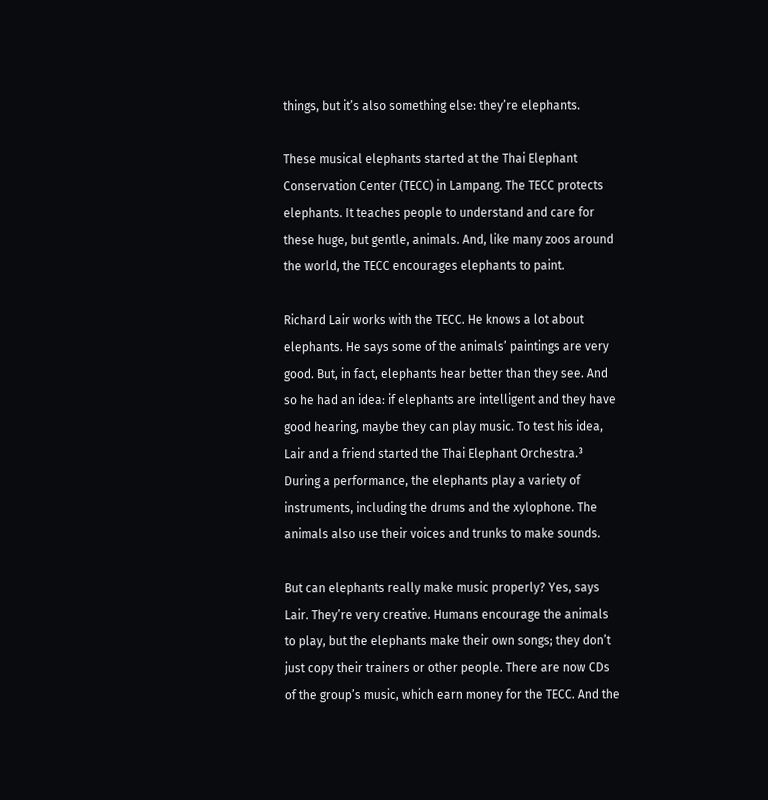things, but it’s also something else: they’re elephants.

These musical elephants started at the Thai Elephant Conservation Center (TECC) in Lampang. The TECC protects elephants. It teaches people to understand and care for these huge, but gentle, animals. And, like many zoos around the world, the TECC encourages elephants to paint.

Richard Lair works with the TECC. He knows a lot about elephants. He says some of the animals’ paintings are very good. But, in fact, elephants hear better than they see. And so he had an idea: if elephants are intelligent and they have good hearing, maybe they can play music. To test his idea, Lair and a friend started the Thai Elephant Orchestra.³ During a performance, the elephants play a variety of instruments, including the drums and the xylophone. The animals also use their voices and trunks to make sounds.

But can elephants really make music properly? Yes, says Lair. They’re very creative. Humans encourage the animals to play, but the elephants make their own songs; they don’t just copy their trainers or other people. There are now CDs of the group’s music, which earn money for the TECC. And the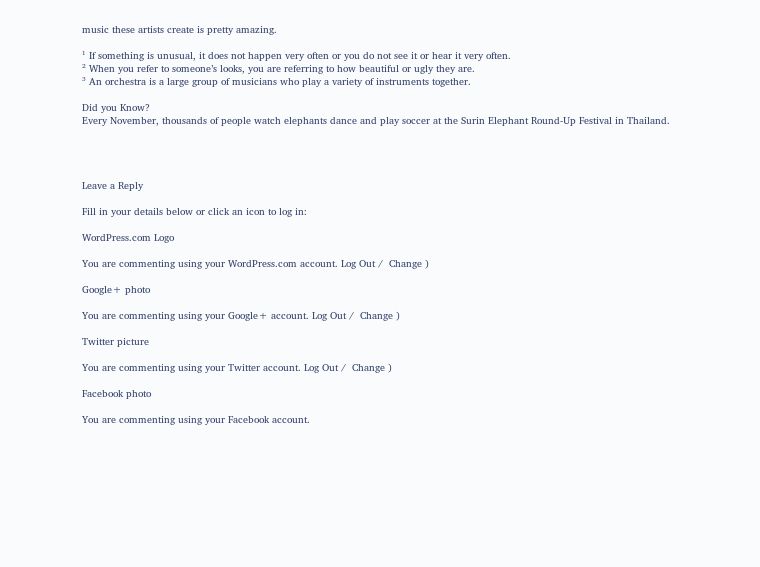music these artists create is pretty amazing.

¹ If something is unusual, it does not happen very often or you do not see it or hear it very often.
² When you refer to someone’s looks, you are referring to how beautiful or ugly they are.
³ An orchestra is a large group of musicians who play a variety of instruments together.

Did you Know?
Every November, thousands of people watch elephants dance and play soccer at the Surin Elephant Round-Up Festival in Thailand.




Leave a Reply

Fill in your details below or click an icon to log in:

WordPress.com Logo

You are commenting using your WordPress.com account. Log Out /  Change )

Google+ photo

You are commenting using your Google+ account. Log Out /  Change )

Twitter picture

You are commenting using your Twitter account. Log Out /  Change )

Facebook photo

You are commenting using your Facebook account.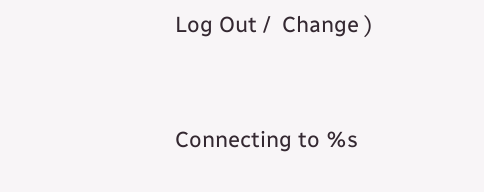Log Out /  Change )


Connecting to %s